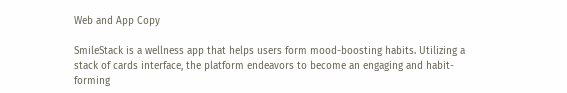Web and App Copy

SmileStack is a wellness app that helps users form mood-boosting habits. Utilizing a stack of cards interface, the platform endeavors to become an engaging and habit-forming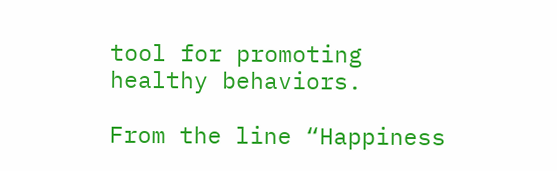tool for promoting healthy behaviors.

From the line “Happiness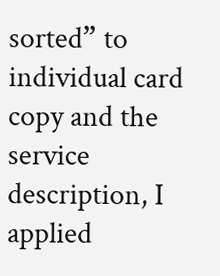sorted” to individual card copy and the service description, I applied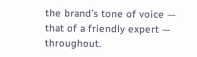the brand’s tone of voice — that of a friendly expert — throughout.